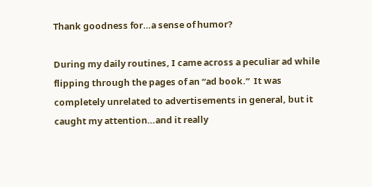Thank goodness for…a sense of humor?

During my daily routines, I came across a peculiar ad while flipping through the pages of an “ad book.”  It was completely unrelated to advertisements in general, but it caught my attention…and it really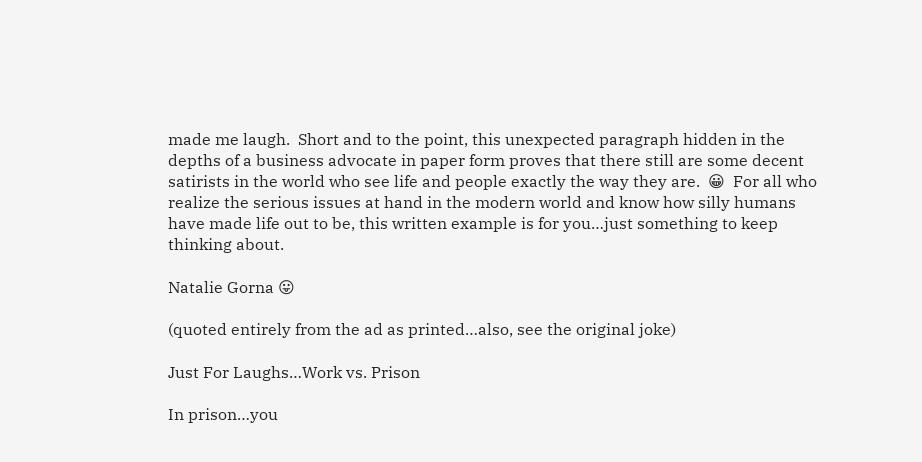made me laugh.  Short and to the point, this unexpected paragraph hidden in the depths of a business advocate in paper form proves that there still are some decent satirists in the world who see life and people exactly the way they are.  😀  For all who realize the serious issues at hand in the modern world and know how silly humans have made life out to be, this written example is for you…just something to keep thinking about.

Natalie Gorna 😛

(quoted entirely from the ad as printed…also, see the original joke)

Just For Laughs…Work vs. Prison

In prison…you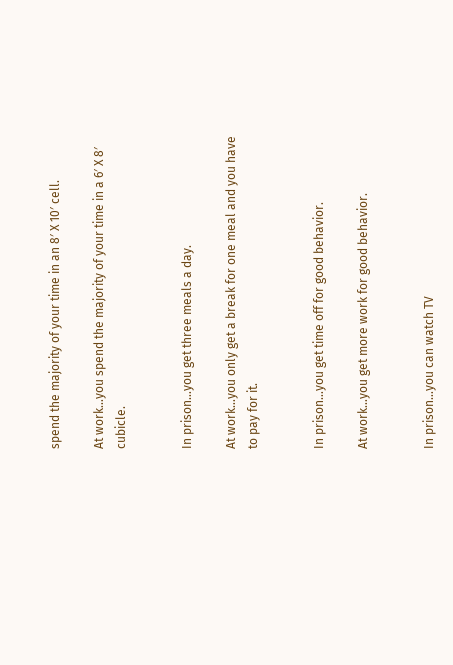spend the majority of your time in an 8′ X 10′ cell.

At work…you spend the majority of your time in a 6′ X 8′ cubicle.


In prison…you get three meals a day.

At work…you only get a break for one meal and you have to pay for it.


In prison…you get time off for good behavior.

At work…you get more work for good behavior.


In prison…you can watch TV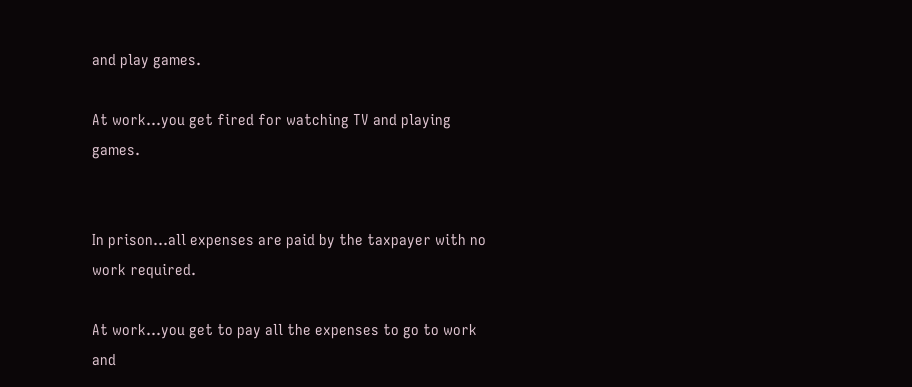and play games.

At work…you get fired for watching TV and playing games.


In prison…all expenses are paid by the taxpayer with no work required.

At work…you get to pay all the expenses to go to work and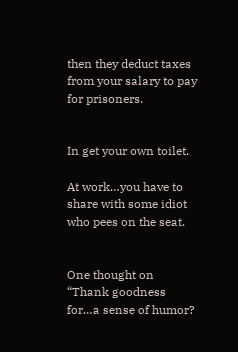then they deduct taxes from your salary to pay for prisoners.


In get your own toilet.

At work…you have to share with some idiot who pees on the seat.


One thought on “Thank goodness for…a sense of humor?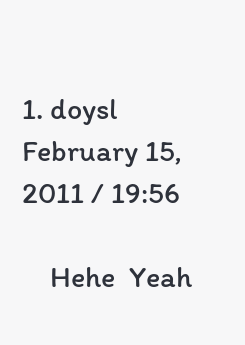1. doysl February 15, 2011 / 19:56

    Hehe  Yeah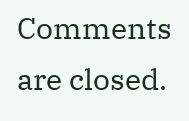Comments are closed.